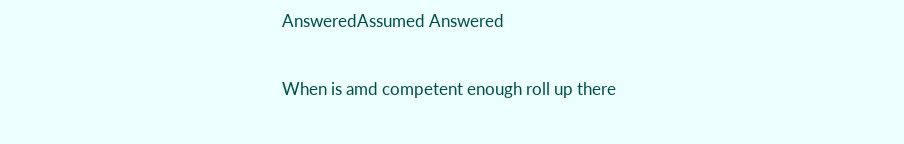AnsweredAssumed Answered

When is amd competent enough roll up there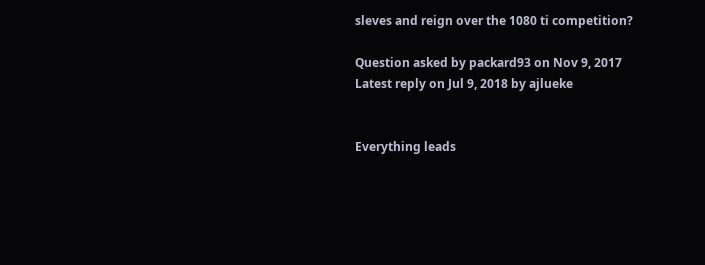sleves and reign over the 1080 ti competition?

Question asked by packard93 on Nov 9, 2017
Latest reply on Jul 9, 2018 by ajlueke


Everything leads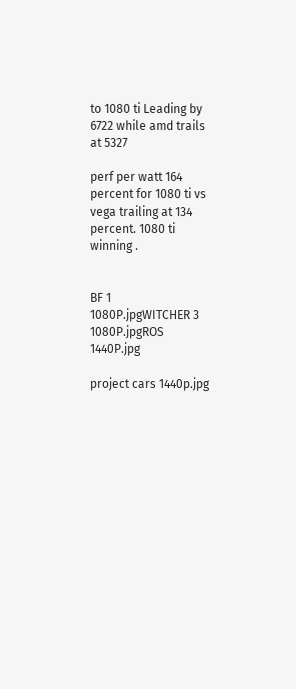to 1080 ti Leading by 6722 while amd trails at 5327

perf per watt 164 percent for 1080 ti vs vega trailing at 134 percent. 1080 ti winning .


BF 1 1080P.jpgWITCHER 3 1080P.jpgROS 1440P.jpg

project cars 1440p.jpg